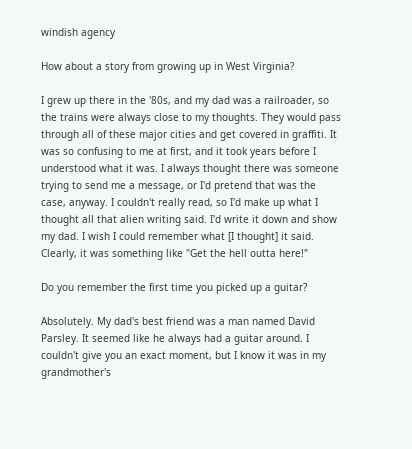windish agency

How about a story from growing up in West Virginia?

I grew up there in the '80s, and my dad was a railroader, so the trains were always close to my thoughts. They would pass through all of these major cities and get covered in graffiti. It was so confusing to me at first, and it took years before I understood what it was. I always thought there was someone trying to send me a message, or I'd pretend that was the case, anyway. I couldn't really read, so I'd make up what I thought all that alien writing said. I'd write it down and show my dad. I wish I could remember what [I thought] it said. Clearly, it was something like "Get the hell outta here!"

Do you remember the first time you picked up a guitar?

Absolutely. My dad's best friend was a man named David Parsley. It seemed like he always had a guitar around. I couldn't give you an exact moment, but I know it was in my grandmother's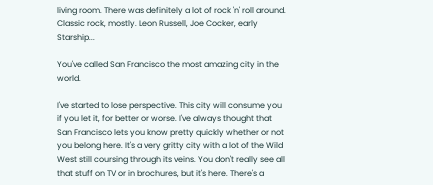living room. There was definitely a lot of rock 'n' roll around. Classic rock, mostly. Leon Russell, Joe Cocker, early Starship...

You've called San Francisco the most amazing city in the world.

I've started to lose perspective. This city will consume you if you let it, for better or worse. I've always thought that San Francisco lets you know pretty quickly whether or not you belong here. It's a very gritty city with a lot of the Wild West still coursing through its veins. You don't really see all that stuff on TV or in brochures, but it's here. There's a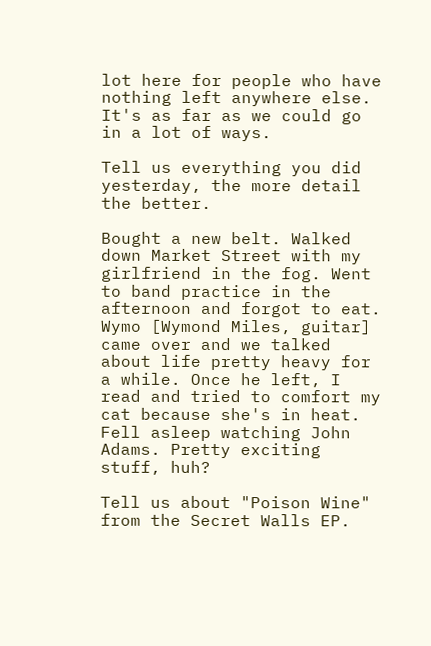lot here for people who have nothing left anywhere else. It's as far as we could go in a lot of ways.

Tell us everything you did yesterday, the more detail the better.

Bought a new belt. Walked down Market Street with my girlfriend in the fog. Went to band practice in the afternoon and forgot to eat. Wymo [Wymond Miles, guitar] came over and we talked about life pretty heavy for a while. Once he left, I read and tried to comfort my cat because she's in heat. Fell asleep watching John Adams. Pretty exciting stuff, huh?

Tell us about "Poison Wine" from the Secret Walls EP.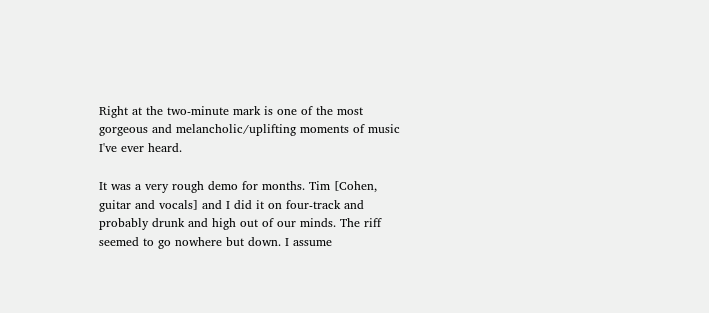Right at the two-minute mark is one of the most gorgeous and melancholic/uplifting moments of music I've ever heard.

It was a very rough demo for months. Tim [Cohen, guitar and vocals] and I did it on four-track and probably drunk and high out of our minds. The riff seemed to go nowhere but down. I assume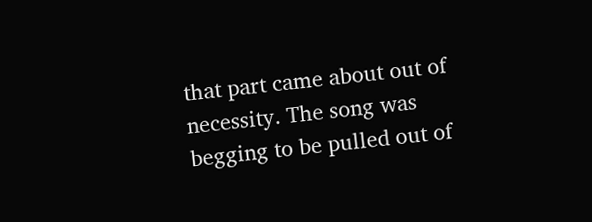that part came about out of necessity. The song was begging to be pulled out of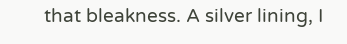that bleakness. A silver lining, I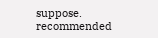suppose. recommended